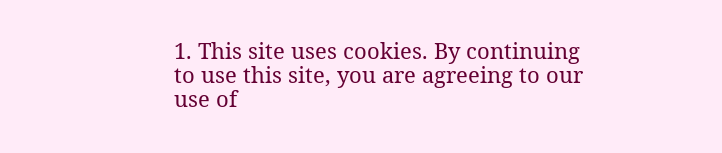1. This site uses cookies. By continuing to use this site, you are agreeing to our use of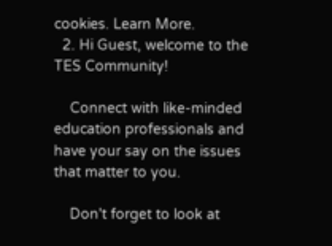cookies. Learn More.
  2. Hi Guest, welcome to the TES Community!

    Connect with like-minded education professionals and have your say on the issues that matter to you.

    Don't forget to look at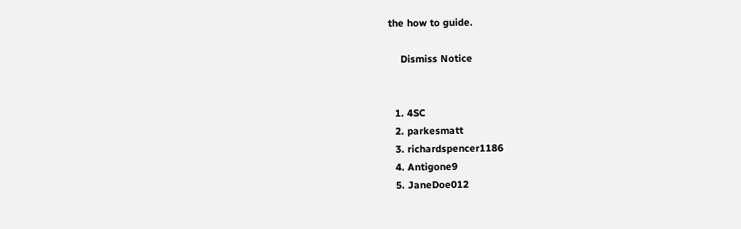the how to guide.

    Dismiss Notice


  1. 4SC
  2. parkesmatt
  3. richardspencer1186
  4. Antigone9
  5. JaneDoe012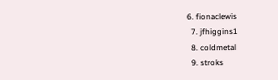6. fionaclewis
  7. jfhiggins1
  8. coldmetal
  9. stroks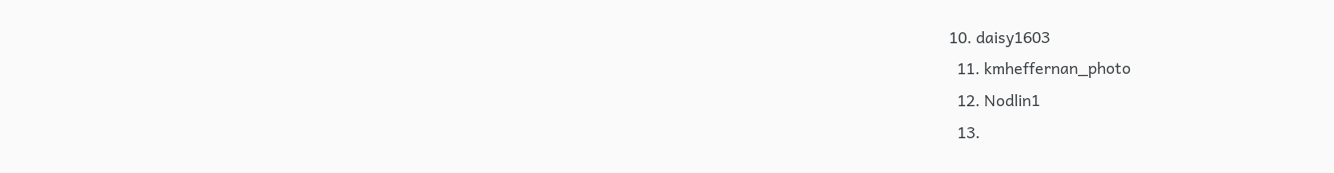10. daisy1603
  11. kmheffernan_photo
  12. Nodlin1
  13.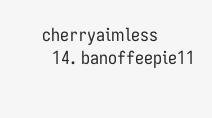cherryaimless
  14. banoffeepie11